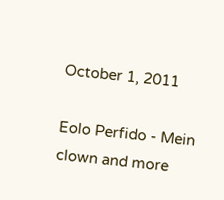October 1, 2011

Eolo Perfido - Mein clown and more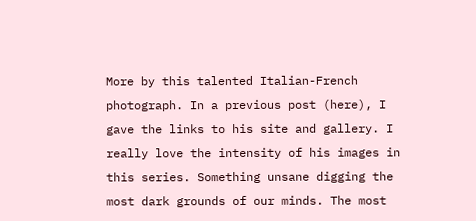More by this talented Italian-French photograph. In a previous post (here), I gave the links to his site and gallery. I really love the intensity of his images in this series. Something unsane digging the most dark grounds of our minds. The most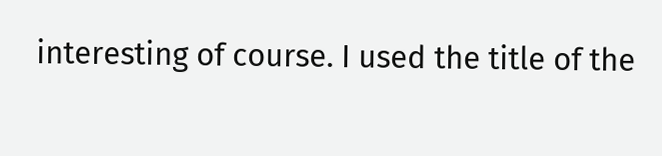interesting of course. I used the title of the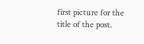first picture for the title of the post.